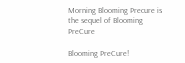Morning Blooming Precure is the sequel of Blooming PreCure

Blooming PreCure!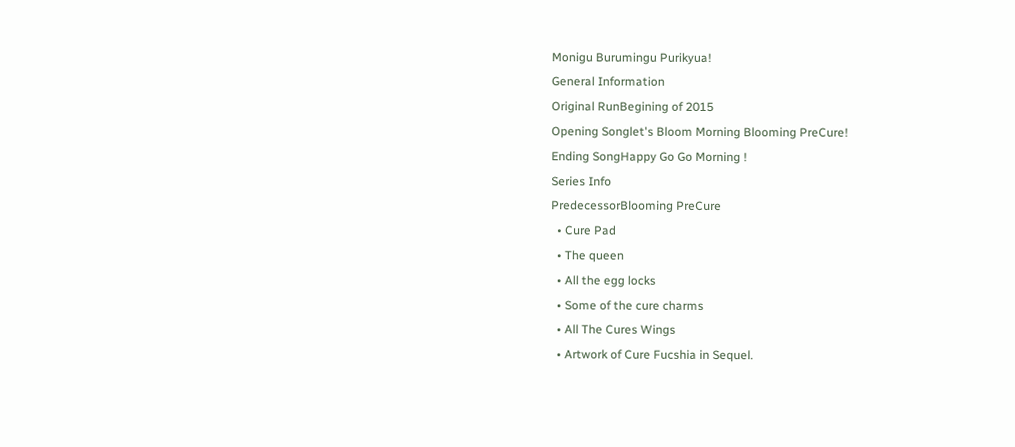Monigu Burumingu Purikyua!
General Information
Original RunBegining of 2015
Opening Songlet's Bloom Morning Blooming PreCure!
Ending SongHappy Go Go Morning !
Series Info
PredecessorBlooming PreCure
  • Cure Pad
  • The queen
  • All the egg locks
  • Some of the cure charms
  • All The Cures Wings
  • Artwork of Cure Fucshia in Sequel.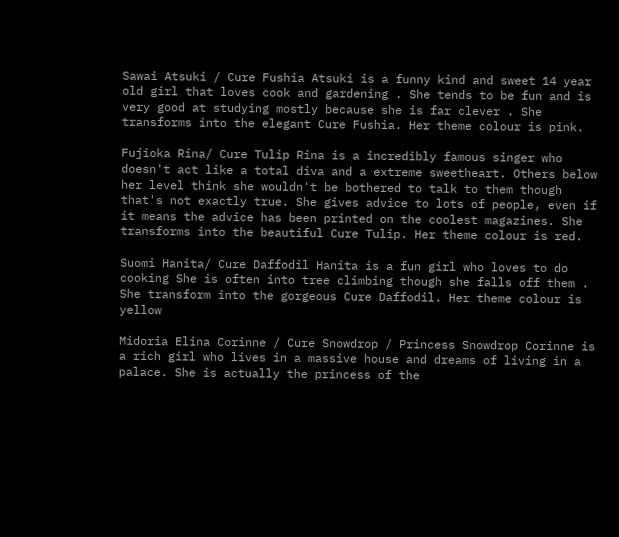Sawai Atsuki / Cure Fushia Atsuki is a funny kind and sweet 14 year old girl that loves cook and gardening . She tends to be fun and is very good at studying mostly because she is far clever . She transforms into the elegant Cure Fushia. Her theme colour is pink.

Fujioka Rina/ Cure Tulip Rina is a incredibly famous singer who doesn't act like a total diva and a extreme sweetheart. Others below her level think she wouldn't be bothered to talk to them though that's not exactly true. She gives advice to lots of people, even if it means the advice has been printed on the coolest magazines. She transforms into the beautiful Cure Tulip. Her theme colour is red.

Suomi Hanita/ Cure Daffodil Hanita is a fun girl who loves to do cooking She is often into tree climbing though she falls off them . She transform into the gorgeous Cure Daffodil. Her theme colour is yellow

Midoria Elina Corinne / Cure Snowdrop / Princess Snowdrop Corinne is a rich girl who lives in a massive house and dreams of living in a palace. She is actually the princess of the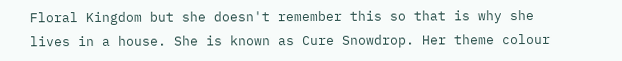Floral Kingdom but she doesn't remember this so that is why she lives in a house. She is known as Cure Snowdrop. Her theme colour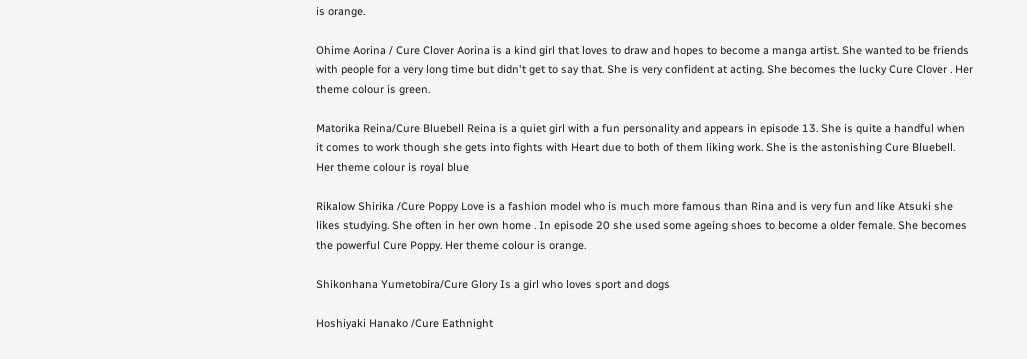is orange.

Ohime Aorina / Cure Clover Aorina is a kind girl that loves to draw and hopes to become a manga artist. She wanted to be friends with people for a very long time but didn't get to say that. She is very confident at acting. She becomes the lucky Cure Clover . Her theme colour is green.

Matorika Reina/Cure Bluebell Reina is a quiet girl with a fun personality and appears in episode 13. She is quite a handful when it comes to work though she gets into fights with Heart due to both of them liking work. She is the astonishing Cure Bluebell. Her theme colour is royal blue

Rikalow Shirika /Cure Poppy Love is a fashion model who is much more famous than Rina and is very fun and like Atsuki she likes studying. She often in her own home . In episode 20 she used some ageing shoes to become a older female. She becomes the powerful Cure Poppy. Her theme colour is orange.

Shikonhana Yumetobira/Cure Glory Is a girl who loves sport and dogs

Hoshiyaki Hanako /Cure Eathnight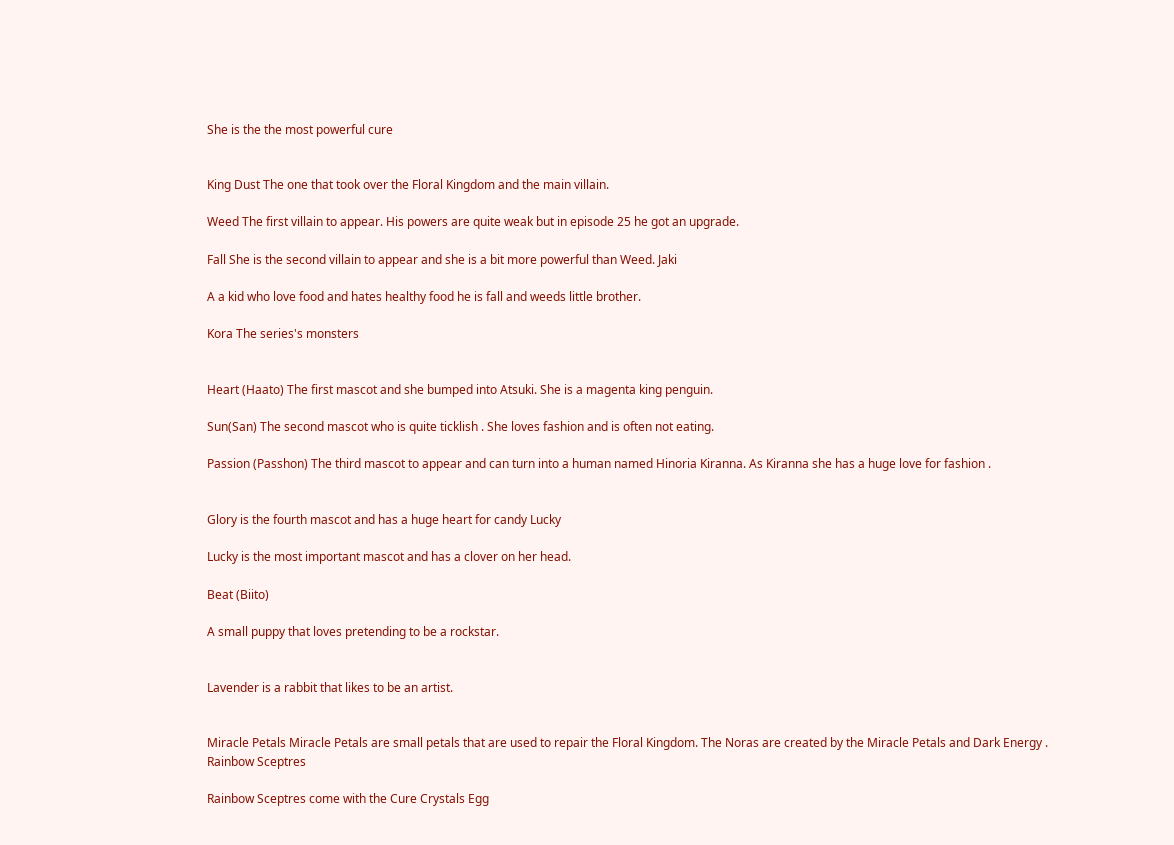She is the the most powerful cure


King Dust The one that took over the Floral Kingdom and the main villain.

Weed The first villain to appear. His powers are quite weak but in episode 25 he got an upgrade.

Fall She is the second villain to appear and she is a bit more powerful than Weed. Jaki

A a kid who love food and hates healthy food he is fall and weeds little brother.

Kora The series's monsters


Heart (Haato) The first mascot and she bumped into Atsuki. She is a magenta king penguin.

Sun(San) The second mascot who is quite ticklish . She loves fashion and is often not eating.

Passion (Passhon) The third mascot to appear and can turn into a human named Hinoria Kiranna. As Kiranna she has a huge love for fashion .


Glory is the fourth mascot and has a huge heart for candy Lucky

Lucky is the most important mascot and has a clover on her head.

Beat (Biito)

A small puppy that loves pretending to be a rockstar.


Lavender is a rabbit that likes to be an artist.


Miracle Petals Miracle Petals are small petals that are used to repair the Floral Kingdom. The Noras are created by the Miracle Petals and Dark Energy . Rainbow Sceptres

Rainbow Sceptres come with the Cure Crystals Egg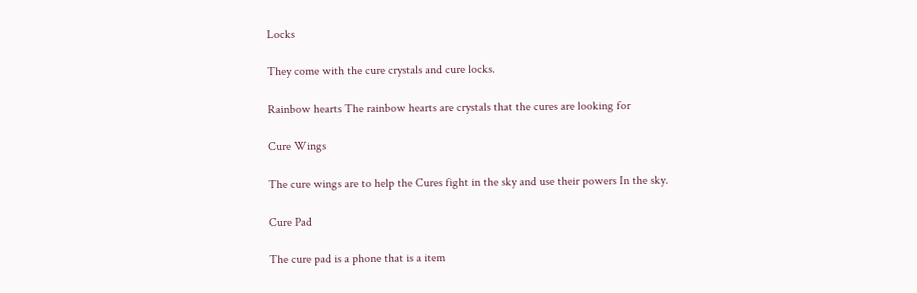Locks

They come with the cure crystals and cure locks.

Rainbow hearts The rainbow hearts are crystals that the cures are looking for

Cure Wings

The cure wings are to help the Cures fight in the sky and use their powers In the sky.

Cure Pad

The cure pad is a phone that is a item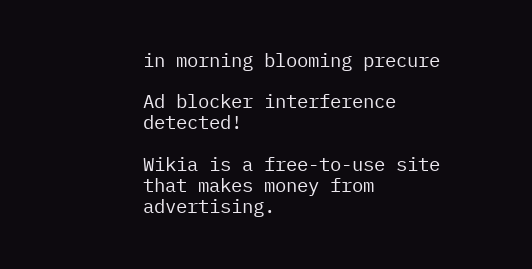in morning blooming precure

Ad blocker interference detected!

Wikia is a free-to-use site that makes money from advertising.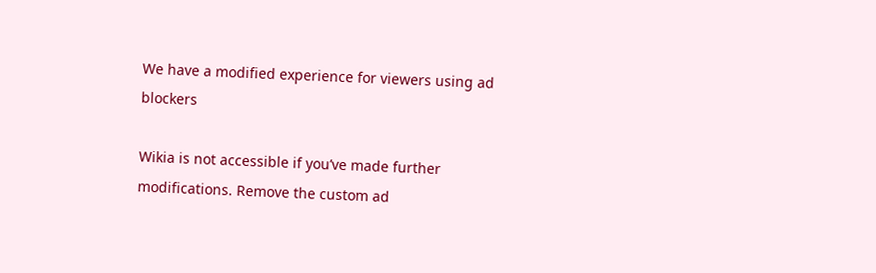We have a modified experience for viewers using ad blockers

Wikia is not accessible if you’ve made further modifications. Remove the custom ad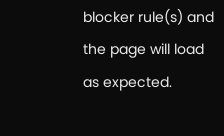blocker rule(s) and the page will load as expected.